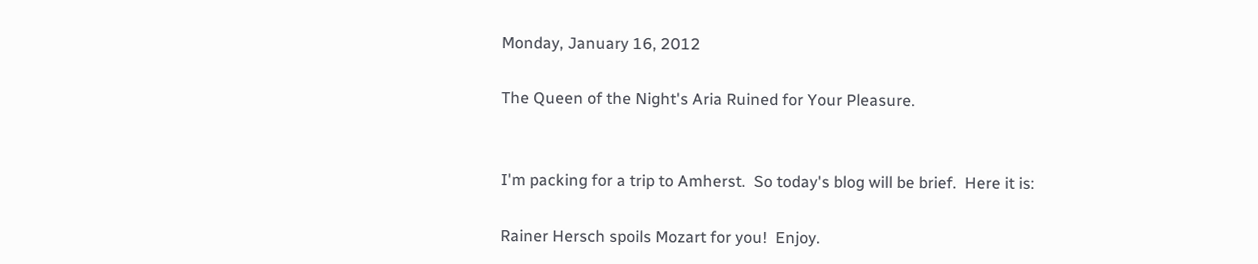Monday, January 16, 2012

The Queen of the Night's Aria Ruined for Your Pleasure.


I'm packing for a trip to Amherst.  So today's blog will be brief.  Here it is:

Rainer Hersch spoils Mozart for you!  Enjoy.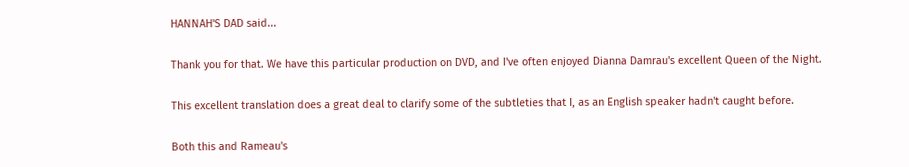HANNAH'S DAD said...

Thank you for that. We have this particular production on DVD, and I've often enjoyed Dianna Damrau's excellent Queen of the Night.

This excellent translation does a great deal to clarify some of the subtleties that I, as an English speaker hadn't caught before.

Both this and Rameau's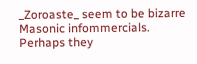_Zoroaste_ seem to be bizarre Masonic infommercials. Perhaps they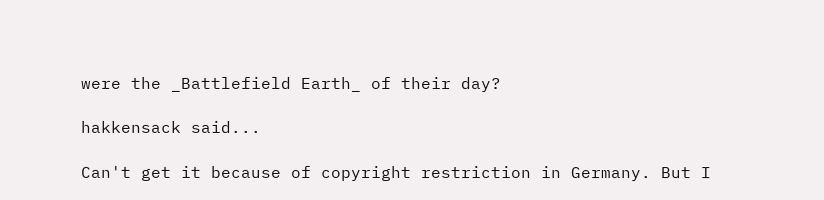were the _Battlefield Earth_ of their day?

hakkensack said...

Can't get it because of copyright restriction in Germany. But I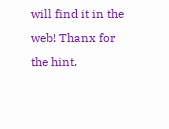will find it in the web! Thanx for the hint.